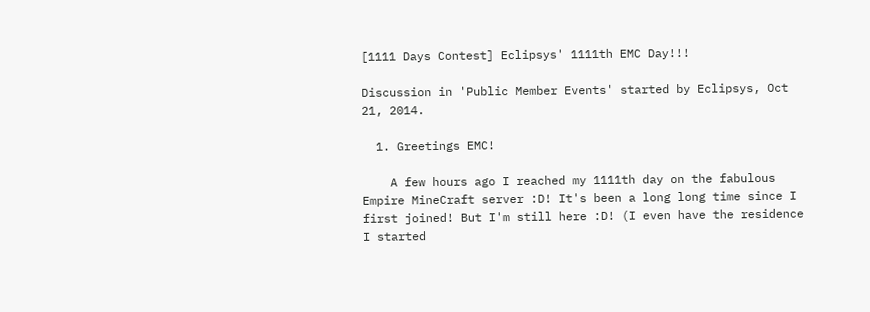[1111 Days Contest] Eclipsys' 1111th EMC Day!!!

Discussion in 'Public Member Events' started by Eclipsys, Oct 21, 2014.

  1. Greetings EMC!

    A few hours ago I reached my 1111th day on the fabulous Empire MineCraft server :D! It's been a long long time since I first joined! But I'm still here :D! (I even have the residence I started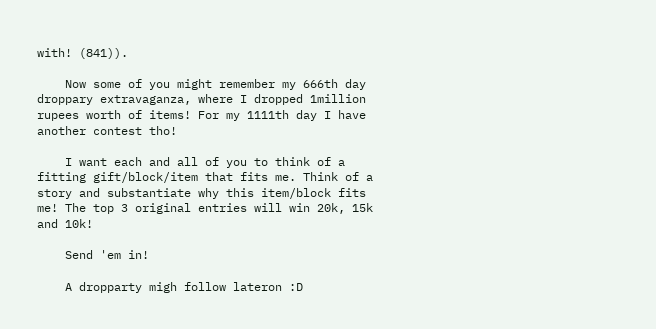with! (841)).

    Now some of you might remember my 666th day droppary extravaganza, where I dropped 1million rupees worth of items! For my 1111th day I have another contest tho!

    I want each and all of you to think of a fitting gift/block/item that fits me. Think of a story and substantiate why this item/block fits me! The top 3 original entries will win 20k, 15k and 10k!

    Send 'em in!

    A dropparty migh follow lateron :D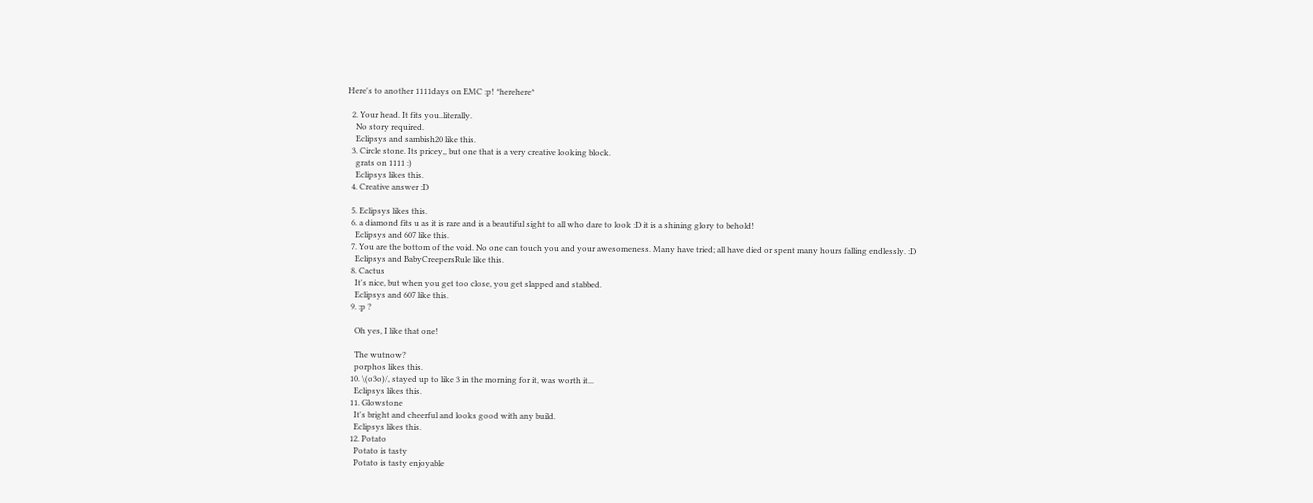Here's to another 1111days on EMC :p! *herehere*

  2. Your head. It fits you..literally.
    No story required.
    Eclipsys and sambish20 like this.
  3. Circle stone. Its pricey,, but one that is a very creative looking block.
    grats on 1111 :)
    Eclipsys likes this.
  4. Creative answer :D

  5. Eclipsys likes this.
  6. a diamond fits u as it is rare and is a beautiful sight to all who dare to look :D it is a shining glory to behold!
    Eclipsys and 607 like this.
  7. You are the bottom of the void. No one can touch you and your awesomeness. Many have tried; all have died or spent many hours falling endlessly. :D
    Eclipsys and BabyCreepersRule like this.
  8. Cactus
    It's nice, but when you get too close, you get slapped and stabbed.
    Eclipsys and 607 like this.
  9. :p ?

    Oh yes, I like that one!

    The wutnow?
    porphos likes this.
  10. \(o3o)/, stayed up to like 3 in the morning for it, was worth it...
    Eclipsys likes this.
  11. Glowstone
    It's bright and cheerful and looks good with any build.
    Eclipsys likes this.
  12. Potato
    Potato is tasty
    Potato is tasty enjoyable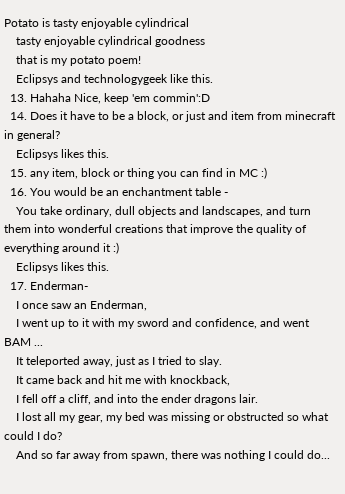Potato is tasty enjoyable cylindrical
    tasty enjoyable cylindrical goodness
    that is my potato poem!
    Eclipsys and technologygeek like this.
  13. Hahaha Nice, keep 'em commin':D
  14. Does it have to be a block, or just and item from minecraft in general?
    Eclipsys likes this.
  15. any item, block or thing you can find in MC :)
  16. You would be an enchantment table -
    You take ordinary, dull objects and landscapes, and turn them into wonderful creations that improve the quality of everything around it :)
    Eclipsys likes this.
  17. Enderman-
    I once saw an Enderman,
    I went up to it with my sword and confidence, and went BAM ...
    It teleported away, just as I tried to slay.
    It came back and hit me with knockback,
    I fell off a cliff, and into the ender dragons lair.
    I lost all my gear, my bed was missing or obstructed so what could I do?
    And so far away from spawn, there was nothing I could do...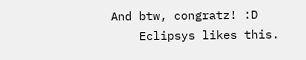And btw, congratz! :D
    Eclipsys likes this.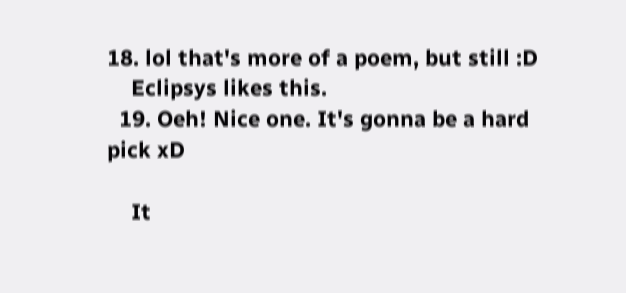18. lol that's more of a poem, but still :D
    Eclipsys likes this.
  19. Oeh! Nice one. It's gonna be a hard pick xD

    It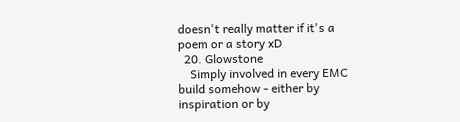doesn't really matter if it's a poem or a story xD
  20. Glowstone
    Simply involved in every EMC build somehow - either by inspiration or by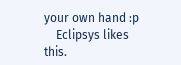your own hand :p
    Eclipsys likes this.